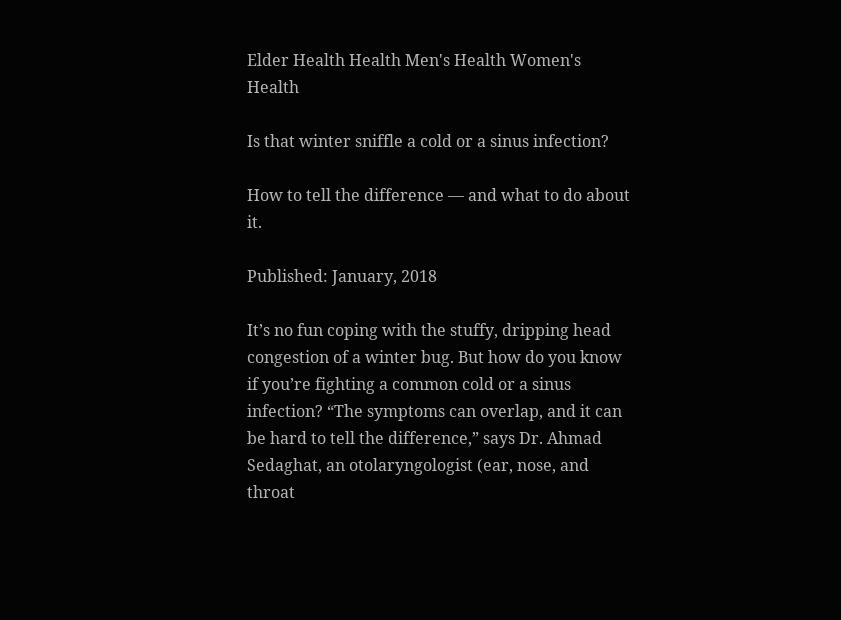Elder Health Health Men's Health Women's Health

Is that winter sniffle a cold or a sinus infection?

How to tell the difference — and what to do about it.

Published: January, 2018

It’s no fun coping with the stuffy, dripping head congestion of a winter bug. But how do you know if you’re fighting a common cold or a sinus infection? “The symptoms can overlap, and it can be hard to tell the difference,” says Dr. Ahmad Sedaghat, an otolaryngologist (ear, nose, and throat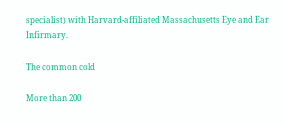specialist) with Harvard-affiliated Massachusetts Eye and Ear Infirmary.

The common cold

More than 200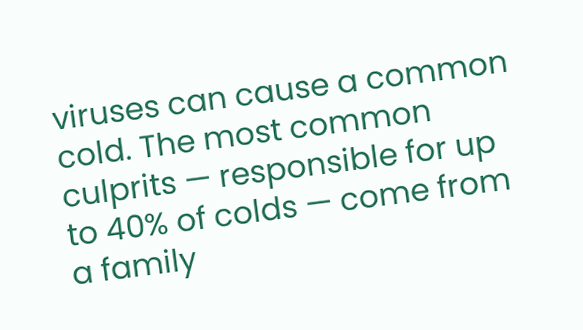viruses can cause a common cold. The most common culprits — responsible for up to 40% of colds — come from a family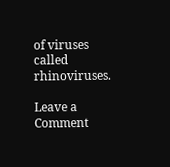of viruses called rhinoviruses.

Leave a Comment